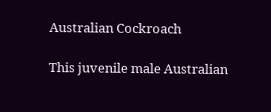Australian Cockroach

This juvenile male Australian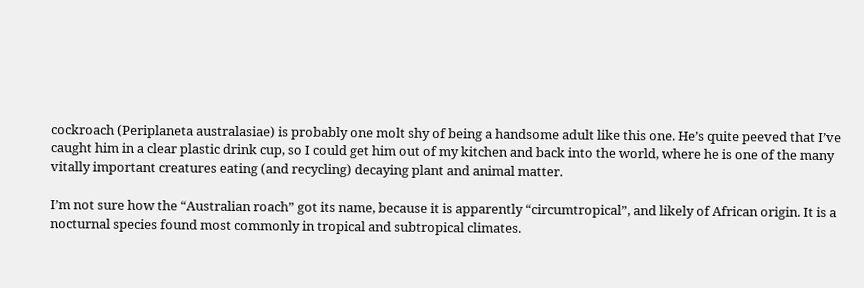cockroach (Periplaneta australasiae) is probably one molt shy of being a handsome adult like this one. He’s quite peeved that I’ve caught him in a clear plastic drink cup, so I could get him out of my kitchen and back into the world, where he is one of the many vitally important creatures eating (and recycling) decaying plant and animal matter.

I’m not sure how the “Australian roach” got its name, because it is apparently “circumtropical”, and likely of African origin. It is a nocturnal species found most commonly in tropical and subtropical climates.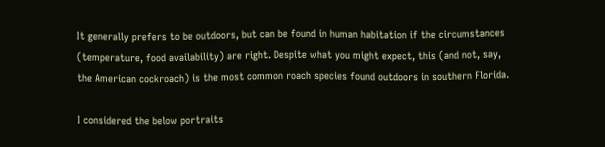It generally prefers to be outdoors, but can be found in human habitation if the circumstances (temperature, food availability) are right. Despite what you might expect, this (and not, say, the American cockroach) is the most common roach species found outdoors in southern Florida.

I considered the below portraits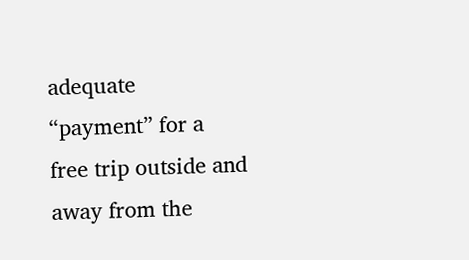adequate “payment” for a free trip outside and away from the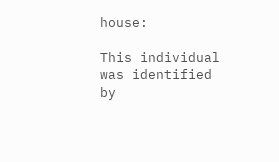house:

This individual was identified by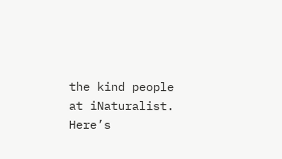the kind people at iNaturalist. Here’s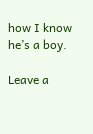how I know he’s a boy.

Leave a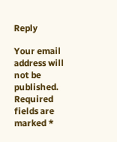Reply

Your email address will not be published. Required fields are marked *